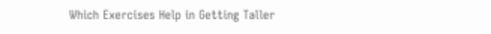Which Exercises Help in Getting Taller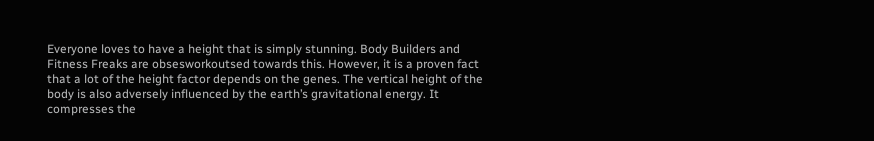Everyone loves to have a height that is simply stunning. Body Builders and Fitness Freaks are obsesworkoutsed towards this. However, it is a proven fact that a lot of the height factor depends on the genes. The vertical height of the body is also adversely influenced by the earth’s gravitational energy. It compresses the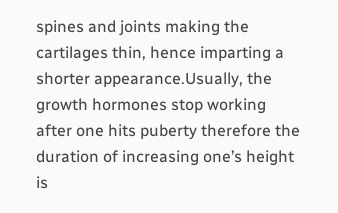spines and joints making the cartilages thin, hence imparting a shorter appearance.Usually, the growth hormones stop working after one hits puberty therefore the duration of increasing one’s height is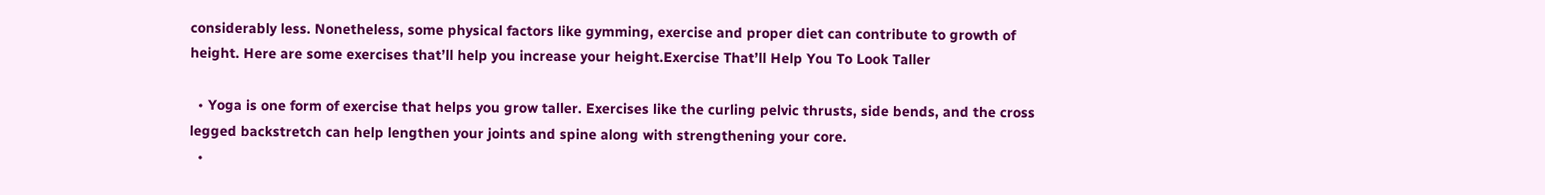considerably less. Nonetheless, some physical factors like gymming, exercise and proper diet can contribute to growth of height. Here are some exercises that’ll help you increase your height.Exercise That’ll Help You To Look Taller

  • Yoga is one form of exercise that helps you grow taller. Exercises like the curling pelvic thrusts, side bends, and the cross legged backstretch can help lengthen your joints and spine along with strengthening your core.
  •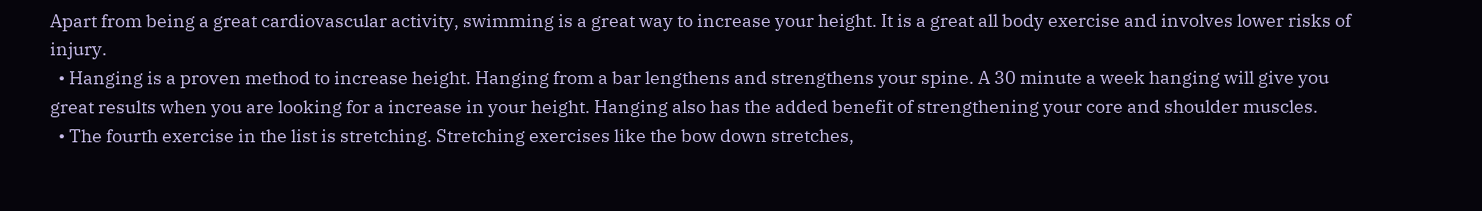Apart from being a great cardiovascular activity, swimming is a great way to increase your height. It is a great all body exercise and involves lower risks of injury.
  • Hanging is a proven method to increase height. Hanging from a bar lengthens and strengthens your spine. A 30 minute a week hanging will give you great results when you are looking for a increase in your height. Hanging also has the added benefit of strengthening your core and shoulder muscles.
  • The fourth exercise in the list is stretching. Stretching exercises like the bow down stretches,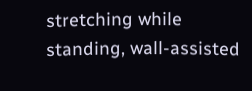stretching while standing, wall-assisted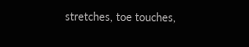stretches, toe touches,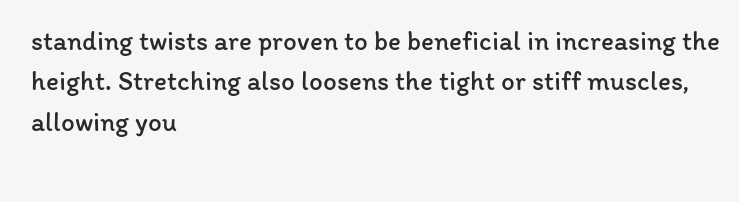standing twists are proven to be beneficial in increasing the height. Stretching also loosens the tight or stiff muscles, allowing you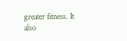greater fitness. It also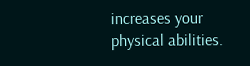increases your physical abilities.